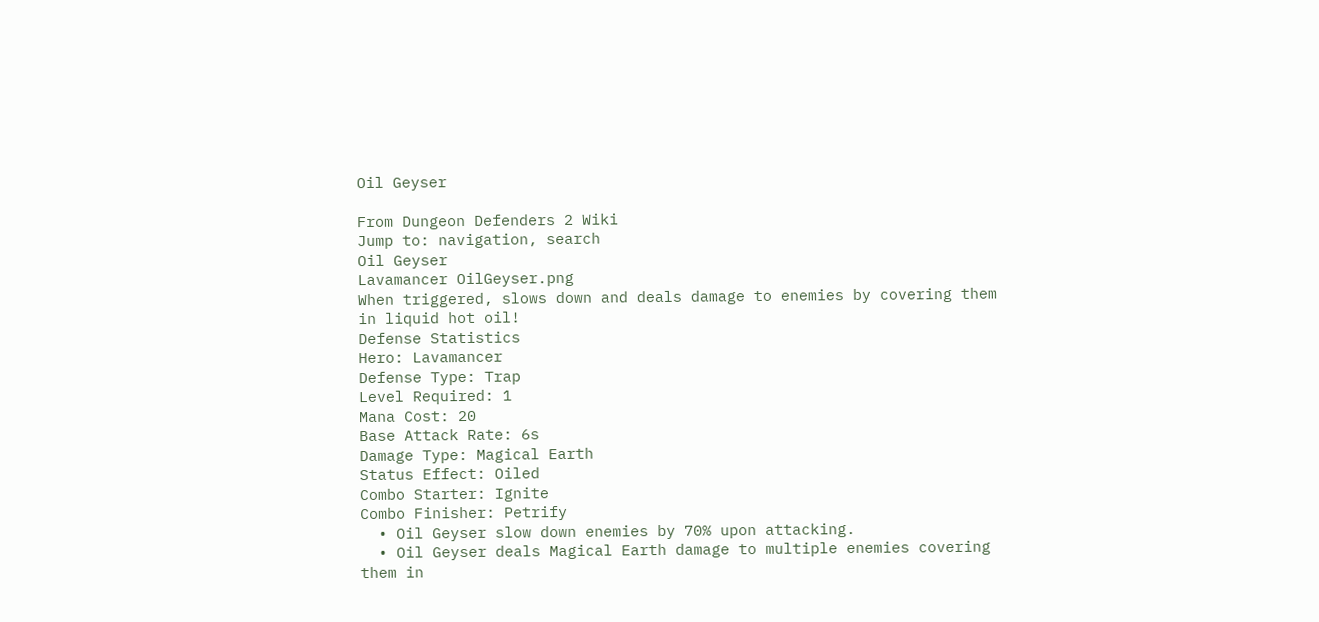Oil Geyser

From Dungeon Defenders 2 Wiki
Jump to: navigation, search
Oil Geyser
Lavamancer OilGeyser.png
When triggered, slows down and deals damage to enemies by covering them in liquid hot oil!
Defense Statistics
Hero: Lavamancer
Defense Type: Trap
Level Required: 1
Mana Cost: 20
Base Attack Rate: 6s
Damage Type: Magical Earth
Status Effect: Oiled
Combo Starter: Ignite
Combo Finisher: Petrify
  • Oil Geyser slow down enemies by 70% upon attacking.
  • Oil Geyser deals Magical Earth damage to multiple enemies covering them in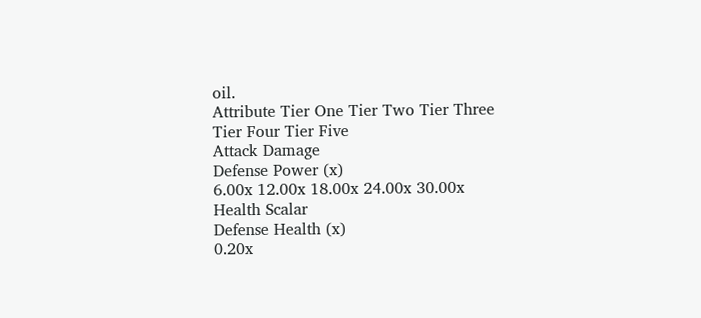oil.
Attribute Tier One Tier Two Tier Three Tier Four Tier Five
Attack Damage
Defense Power (x)
6.00x 12.00x 18.00x 24.00x 30.00x
Health Scalar
Defense Health (x)
0.20x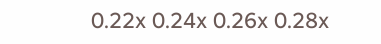0.22x 0.24x 0.26x 0.28x